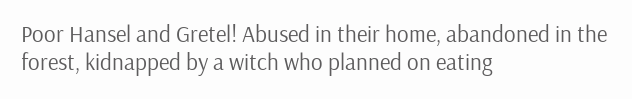Poor Hansel and Gretel! Abused in their home, abandoned in the forest, kidnapped by a witch who planned on eating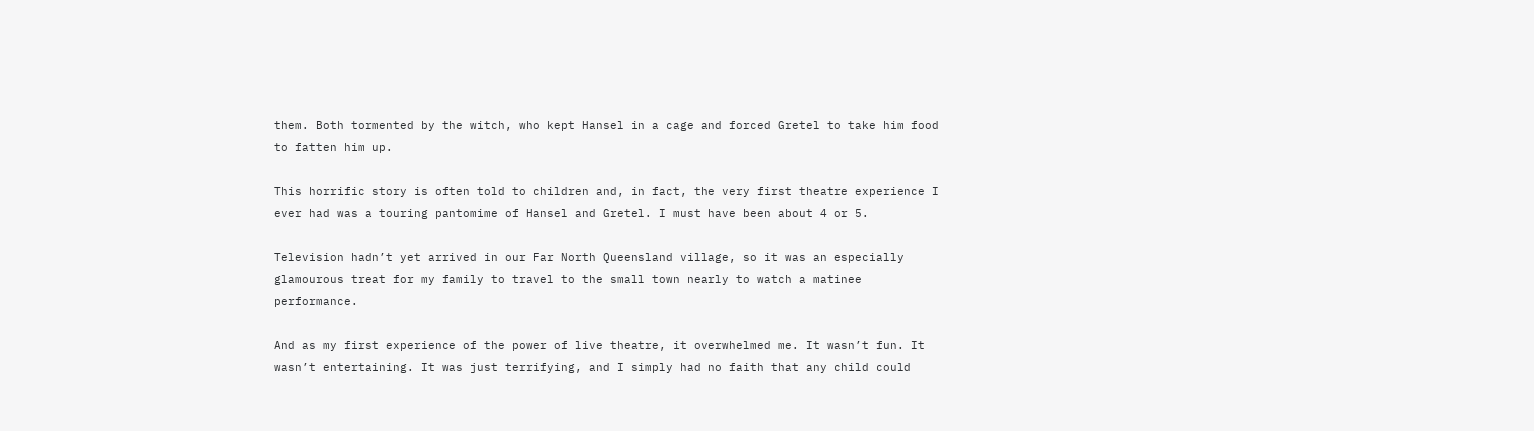them. Both tormented by the witch, who kept Hansel in a cage and forced Gretel to take him food to fatten him up.

This horrific story is often told to children and, in fact, the very first theatre experience I ever had was a touring pantomime of Hansel and Gretel. I must have been about 4 or 5.

Television hadn’t yet arrived in our Far North Queensland village, so it was an especially glamourous treat for my family to travel to the small town nearly to watch a matinee performance.

And as my first experience of the power of live theatre, it overwhelmed me. It wasn’t fun. It wasn’t entertaining. It was just terrifying, and I simply had no faith that any child could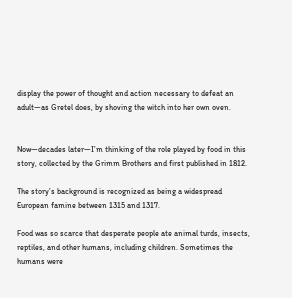display the power of thought and action necessary to defeat an adult—as Gretel does, by shoving the witch into her own oven.


Now—decades later—I’m thinking of the role played by food in this story, collected by the Grimm Brothers and first published in 1812.

The story’s background is recognized as being a widespread European famine between 1315 and 1317.

Food was so scarce that desperate people ate animal turds, insects, reptiles, and other humans, including children. Sometimes the humans were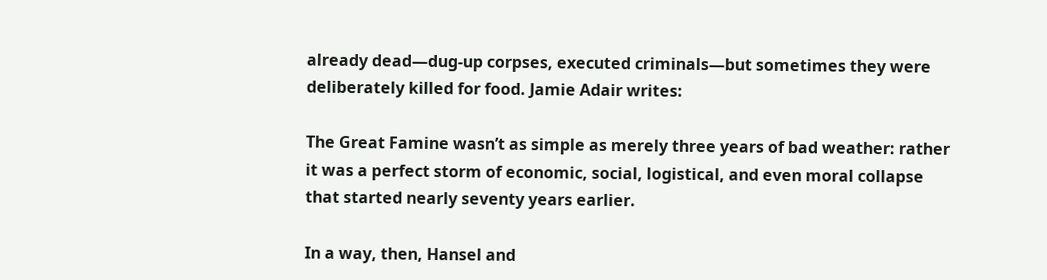already dead—dug-up corpses, executed criminals—but sometimes they were deliberately killed for food. Jamie Adair writes:

The Great Famine wasn’t as simple as merely three years of bad weather: rather it was a perfect storm of economic, social, logistical, and even moral collapse that started nearly seventy years earlier.

In a way, then, Hansel and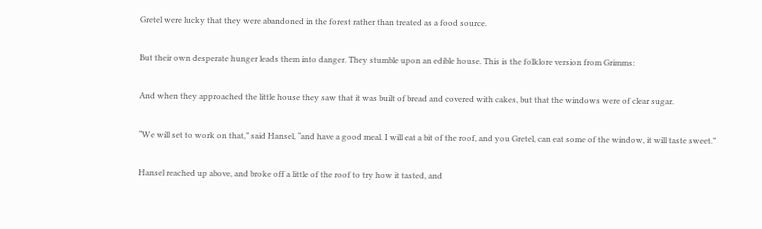Gretel were lucky that they were abandoned in the forest rather than treated as a food source.

But their own desperate hunger leads them into danger. They stumble upon an edible house. This is the folklore version from Grimms:

And when they approached the little house they saw that it was built of bread and covered with cakes, but that the windows were of clear sugar.

“We will set to work on that,” said Hansel, “and have a good meal. I will eat a bit of the roof, and you Gretel, can eat some of the window, it will taste sweet.”

Hansel reached up above, and broke off a little of the roof to try how it tasted, and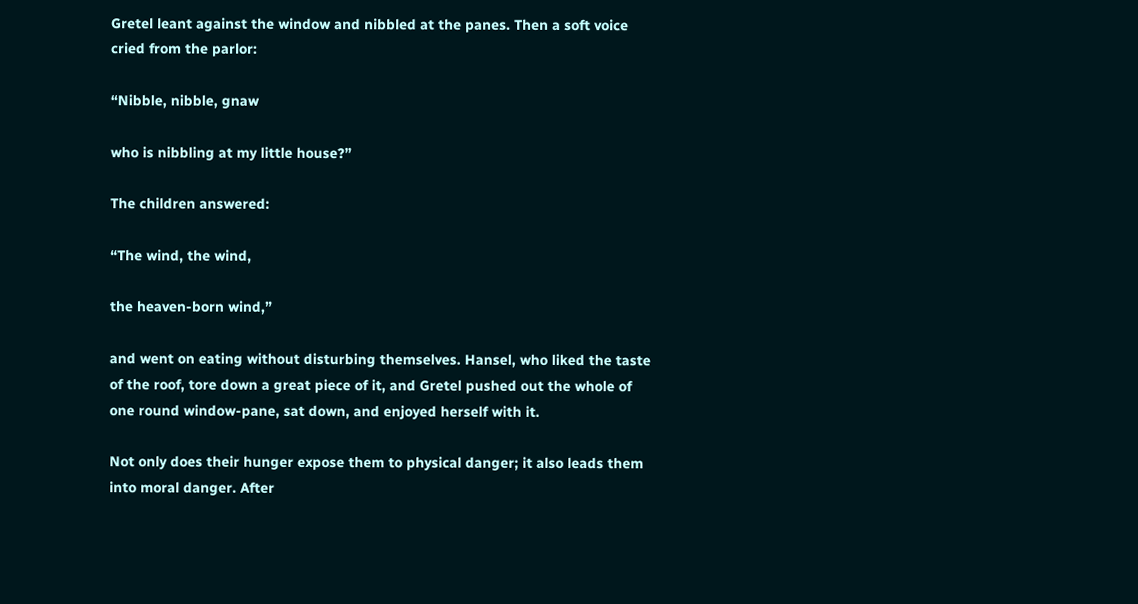Gretel leant against the window and nibbled at the panes. Then a soft voice cried from the parlor:

“Nibble, nibble, gnaw

who is nibbling at my little house?”

The children answered:

“The wind, the wind,

the heaven-born wind,”

and went on eating without disturbing themselves. Hansel, who liked the taste of the roof, tore down a great piece of it, and Gretel pushed out the whole of one round window-pane, sat down, and enjoyed herself with it.

Not only does their hunger expose them to physical danger; it also leads them into moral danger. After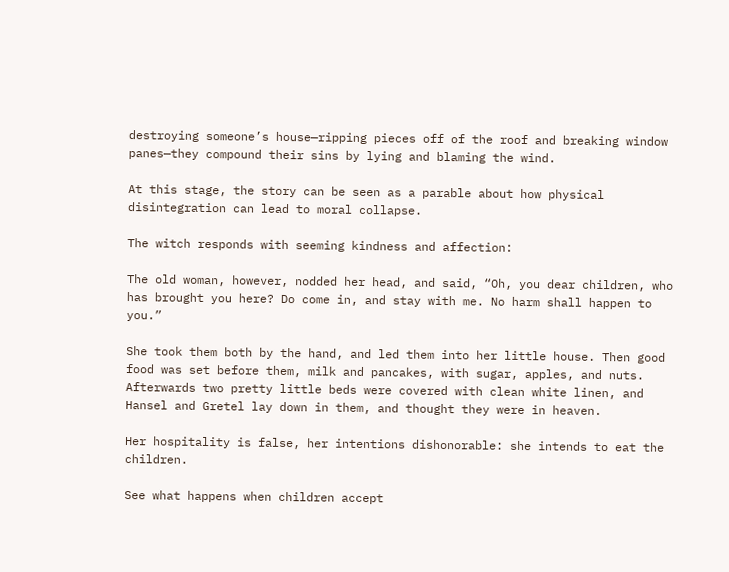destroying someone’s house—ripping pieces off of the roof and breaking window panes—they compound their sins by lying and blaming the wind.

At this stage, the story can be seen as a parable about how physical disintegration can lead to moral collapse.

The witch responds with seeming kindness and affection:

The old woman, however, nodded her head, and said, “Oh, you dear children, who has brought you here? Do come in, and stay with me. No harm shall happen to you.”

She took them both by the hand, and led them into her little house. Then good food was set before them, milk and pancakes, with sugar, apples, and nuts. Afterwards two pretty little beds were covered with clean white linen, and Hansel and Gretel lay down in them, and thought they were in heaven.

Her hospitality is false, her intentions dishonorable: she intends to eat the children.

See what happens when children accept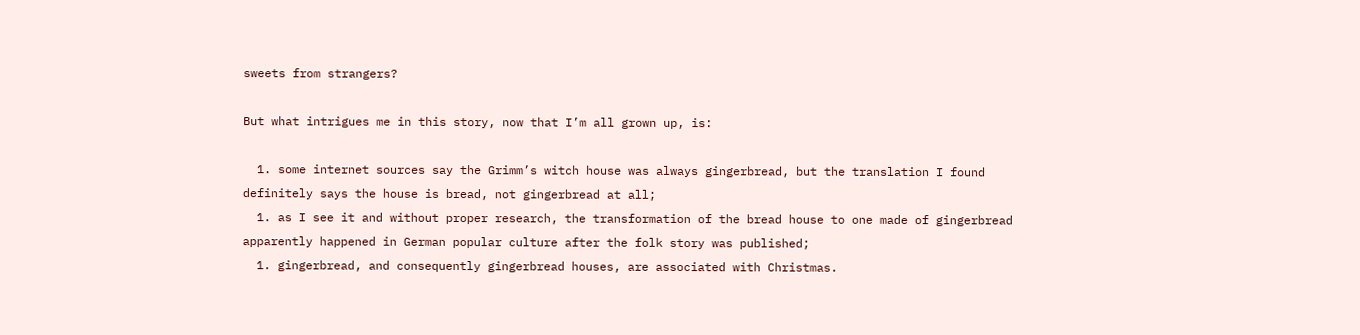sweets from strangers?

But what intrigues me in this story, now that I’m all grown up, is:

  1. some internet sources say the Grimm’s witch house was always gingerbread, but the translation I found definitely says the house is bread, not gingerbread at all;
  1. as I see it and without proper research, the transformation of the bread house to one made of gingerbread apparently happened in German popular culture after the folk story was published;
  1. gingerbread, and consequently gingerbread houses, are associated with Christmas.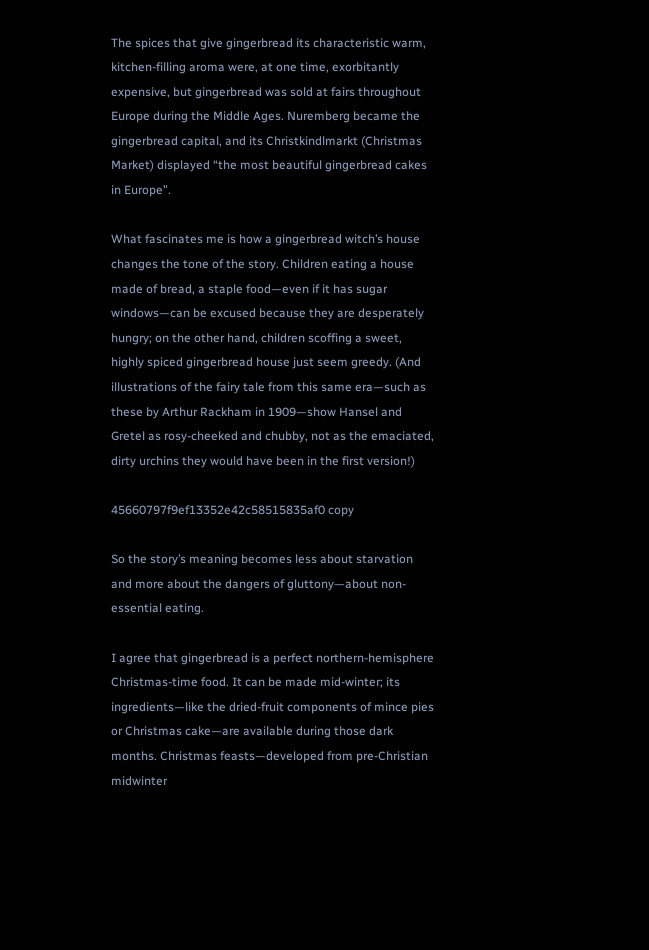The spices that give gingerbread its characteristic warm, kitchen-filling aroma were, at one time, exorbitantly expensive, but gingerbread was sold at fairs throughout Europe during the Middle Ages. Nuremberg became the gingerbread capital, and its Christkindlmarkt (Christmas Market) displayed “the most beautiful gingerbread cakes in Europe”.

What fascinates me is how a gingerbread witch’s house changes the tone of the story. Children eating a house made of bread, a staple food—even if it has sugar windows—can be excused because they are desperately hungry; on the other hand, children scoffing a sweet, highly spiced gingerbread house just seem greedy. (And illustrations of the fairy tale from this same era—such as these by Arthur Rackham in 1909—show Hansel and Gretel as rosy-cheeked and chubby, not as the emaciated, dirty urchins they would have been in the first version!)

45660797f9ef13352e42c58515835af0 copy

So the story’s meaning becomes less about starvation and more about the dangers of gluttony—about non-essential eating.

I agree that gingerbread is a perfect northern-hemisphere Christmas-time food. It can be made mid-winter; its ingredients—like the dried-fruit components of mince pies or Christmas cake—are available during those dark months. Christmas feasts—developed from pre-Christian midwinter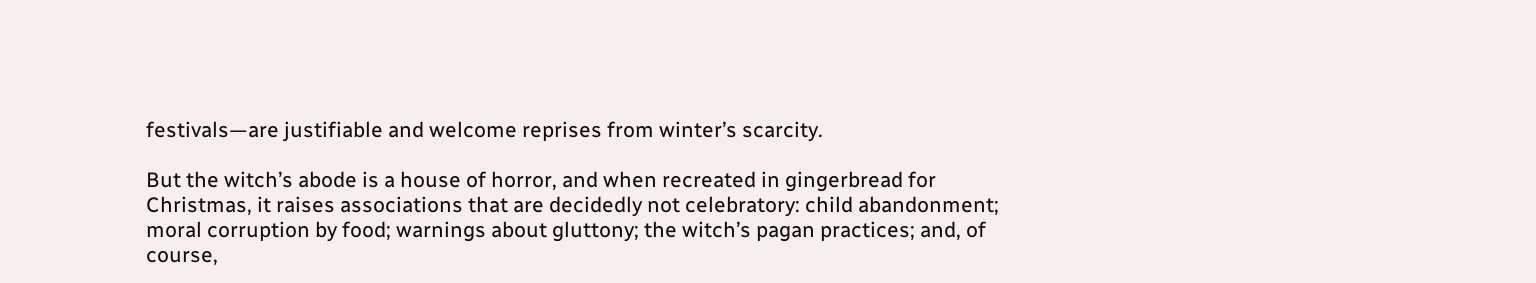festivals—are justifiable and welcome reprises from winter’s scarcity.

But the witch’s abode is a house of horror, and when recreated in gingerbread for Christmas, it raises associations that are decidedly not celebratory: child abandonment; moral corruption by food; warnings about gluttony; the witch’s pagan practices; and, of course,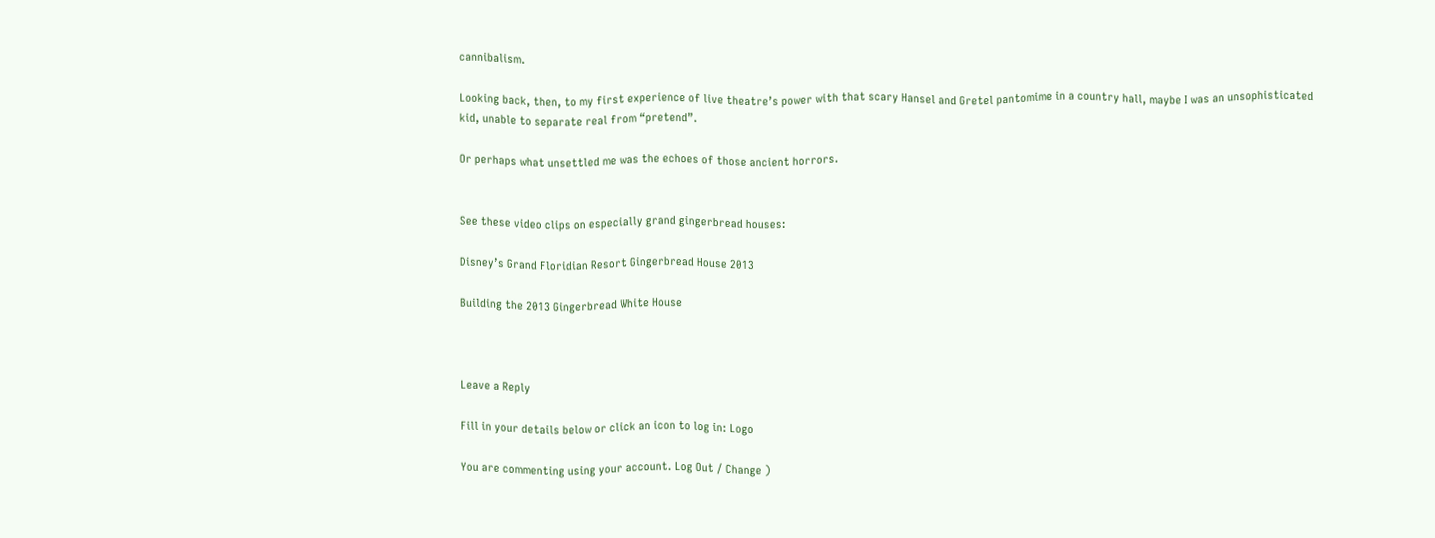cannibalism.

Looking back, then, to my first experience of live theatre’s power with that scary Hansel and Gretel pantomime in a country hall, maybe I was an unsophisticated kid, unable to separate real from “pretend”.

Or perhaps what unsettled me was the echoes of those ancient horrors.


See these video clips on especially grand gingerbread houses:

Disney’s Grand Floridian Resort Gingerbread House 2013

Building the 2013 Gingerbread White House



Leave a Reply

Fill in your details below or click an icon to log in: Logo

You are commenting using your account. Log Out / Change )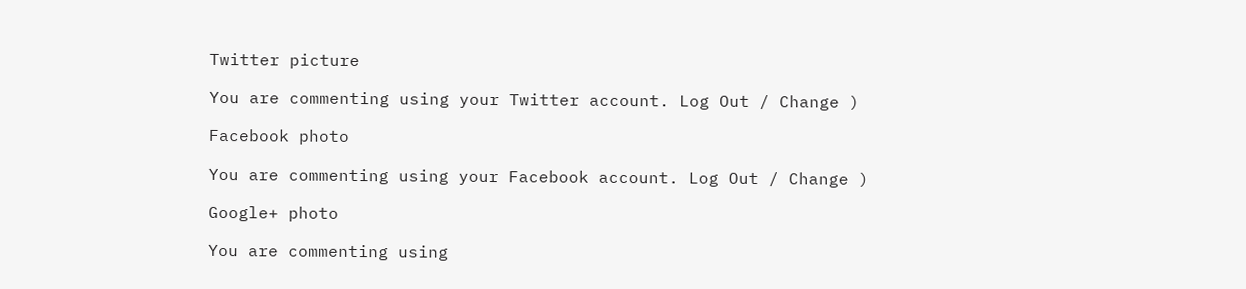Twitter picture

You are commenting using your Twitter account. Log Out / Change )

Facebook photo

You are commenting using your Facebook account. Log Out / Change )

Google+ photo

You are commenting using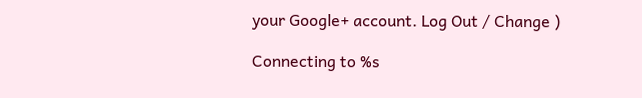your Google+ account. Log Out / Change )

Connecting to %s